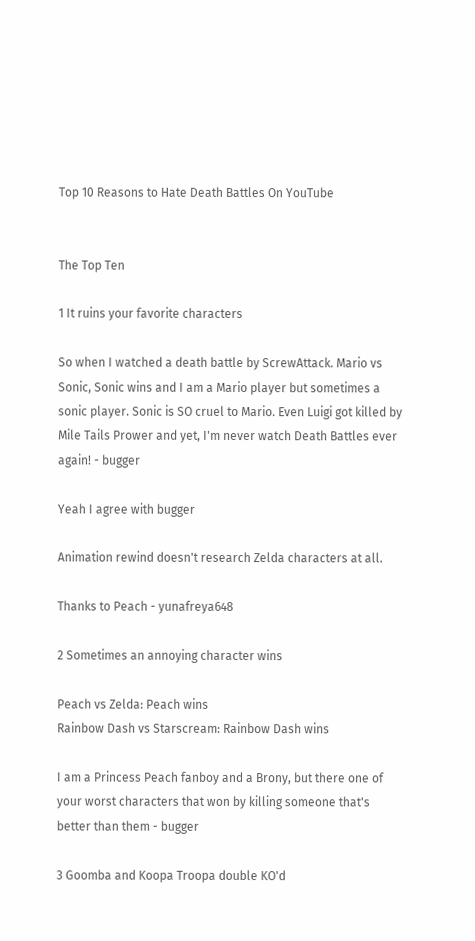Top 10 Reasons to Hate Death Battles On YouTube


The Top Ten

1 It ruins your favorite characters

So when I watched a death battle by ScrewAttack. Mario vs Sonic, Sonic wins and I am a Mario player but sometimes a sonic player. Sonic is SO cruel to Mario. Even Luigi got killed by Mile Tails Prower and yet, I'm never watch Death Battles ever again! - bugger

Yeah I agree with bugger

Animation rewind doesn't research Zelda characters at all.

Thanks to Peach - yunafreya648

2 Sometimes an annoying character wins

Peach vs Zelda: Peach wins
Rainbow Dash vs Starscream: Rainbow Dash wins

I am a Princess Peach fanboy and a Brony, but there one of your worst characters that won by killing someone that's better than them - bugger

3 Goomba and Koopa Troopa double KO'd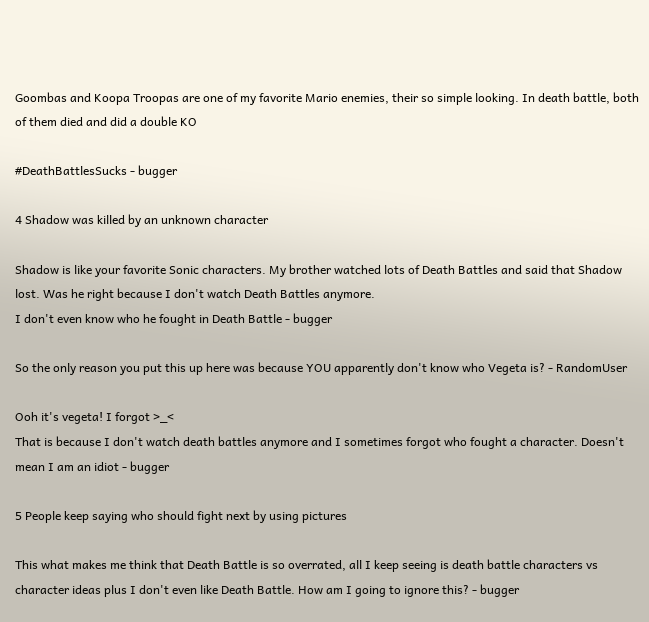Goombas and Koopa Troopas are one of my favorite Mario enemies, their so simple looking. In death battle, both of them died and did a double KO

#DeathBattlesSucks - bugger

4 Shadow was killed by an unknown character

Shadow is like your favorite Sonic characters. My brother watched lots of Death Battles and said that Shadow lost. Was he right because I don't watch Death Battles anymore.
I don't even know who he fought in Death Battle - bugger

So the only reason you put this up here was because YOU apparently don't know who Vegeta is? - RandomUser

Ooh it's vegeta! I forgot >_<
That is because I don't watch death battles anymore and I sometimes forgot who fought a character. Doesn't mean I am an idiot - bugger

5 People keep saying who should fight next by using pictures

This what makes me think that Death Battle is so overrated, all I keep seeing is death battle characters vs character ideas plus I don't even like Death Battle. How am I going to ignore this? - bugger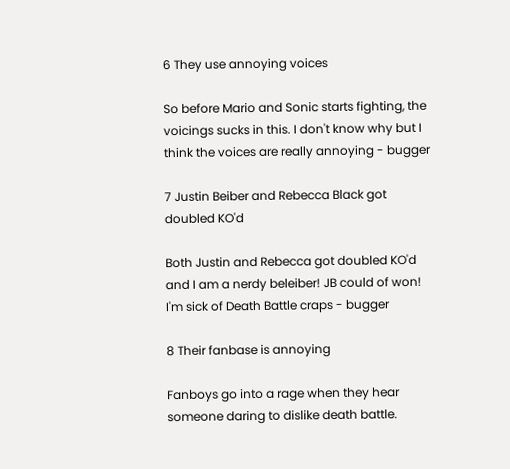6 They use annoying voices

So before Mario and Sonic starts fighting, the voicings sucks in this. I don't know why but I think the voices are really annoying - bugger

7 Justin Beiber and Rebecca Black got doubled KO'd

Both Justin and Rebecca got doubled KO'd and I am a nerdy beleiber! JB could of won! I'm sick of Death Battle craps - bugger

8 Their fanbase is annoying

Fanboys go into a rage when they hear someone daring to dislike death battle.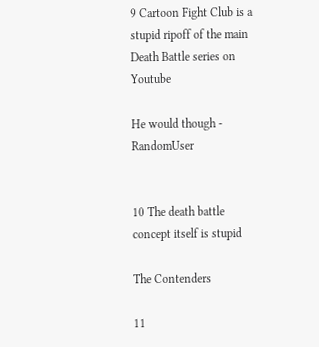9 Cartoon Fight Club is a stupid ripoff of the main Death Battle series on Youtube

He would though - RandomUser


10 The death battle concept itself is stupid

The Contenders

11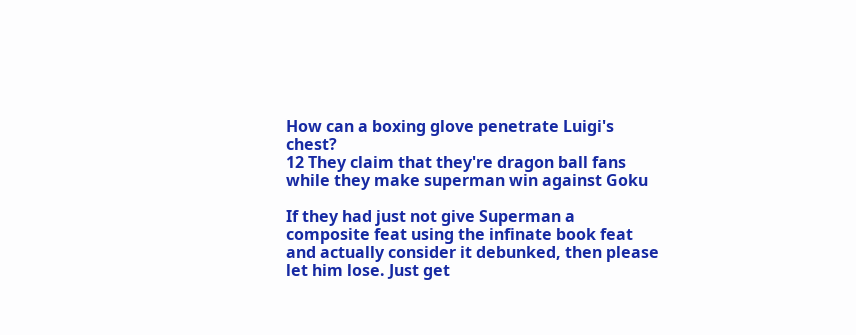How can a boxing glove penetrate Luigi's chest?
12 They claim that they're dragon ball fans while they make superman win against Goku

If they had just not give Superman a composite feat using the infinate book feat and actually consider it debunked, then please let him lose. Just get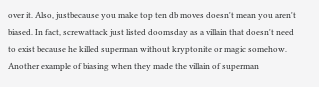over it. Also, justbecause you make top ten db moves doesn't mean you aren't biased. In fact, screwattack just listed doomsday as a villain that doesn't need to exist because he killed superman without kryptonite or magic somehow. Another example of biasing when they made the villain of superman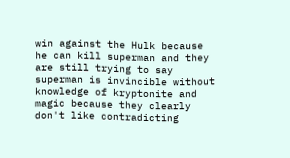win against the Hulk because he can kill superman and they are still trying to say superman is invincible without knowledge of kryptonite and magic because they clearly don't like contradicting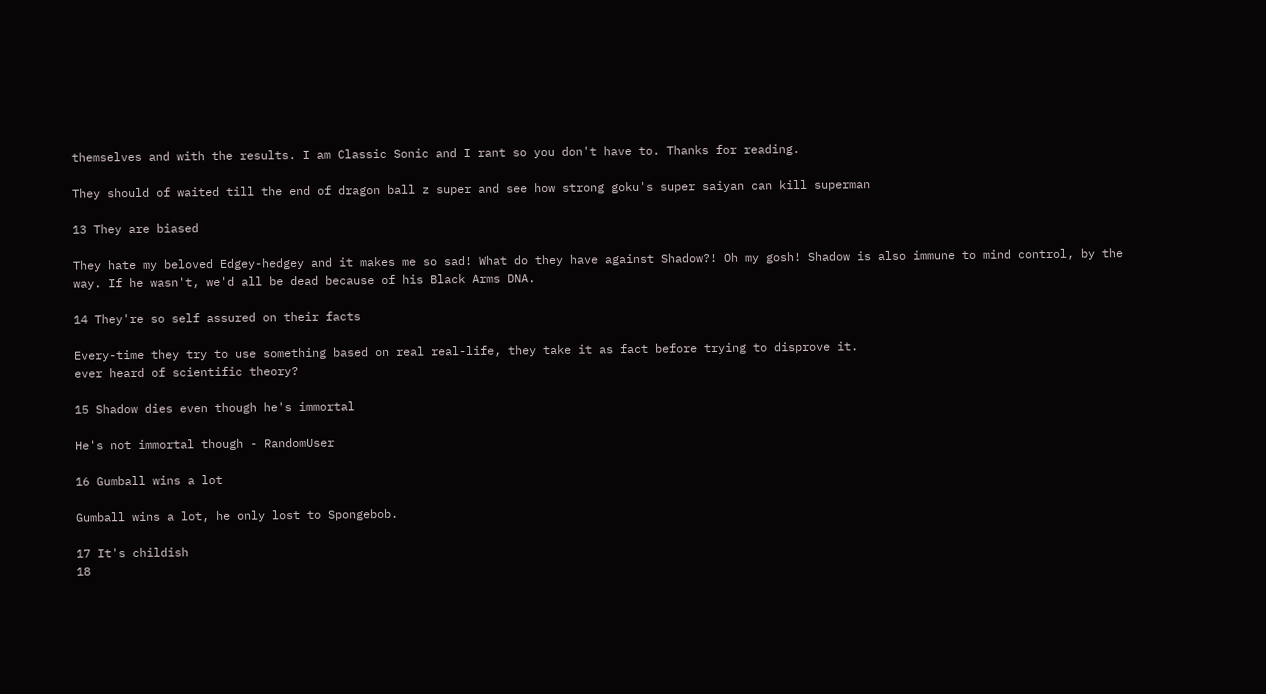themselves and with the results. I am Classic Sonic and I rant so you don't have to. Thanks for reading.

They should of waited till the end of dragon ball z super and see how strong goku's super saiyan can kill superman

13 They are biased

They hate my beloved Edgey-hedgey and it makes me so sad! What do they have against Shadow?! Oh my gosh! Shadow is also immune to mind control, by the way. If he wasn't, we'd all be dead because of his Black Arms DNA.

14 They're so self assured on their facts

Every-time they try to use something based on real real-life, they take it as fact before trying to disprove it.
ever heard of scientific theory?

15 Shadow dies even though he's immortal

He's not immortal though - RandomUser

16 Gumball wins a lot

Gumball wins a lot, he only lost to Spongebob.

17 It's childish
18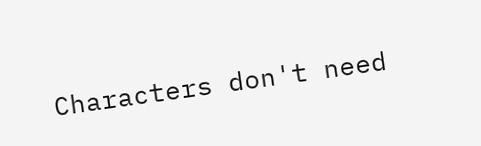Characters don't need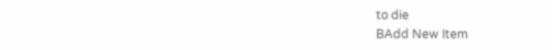to die
BAdd New Item